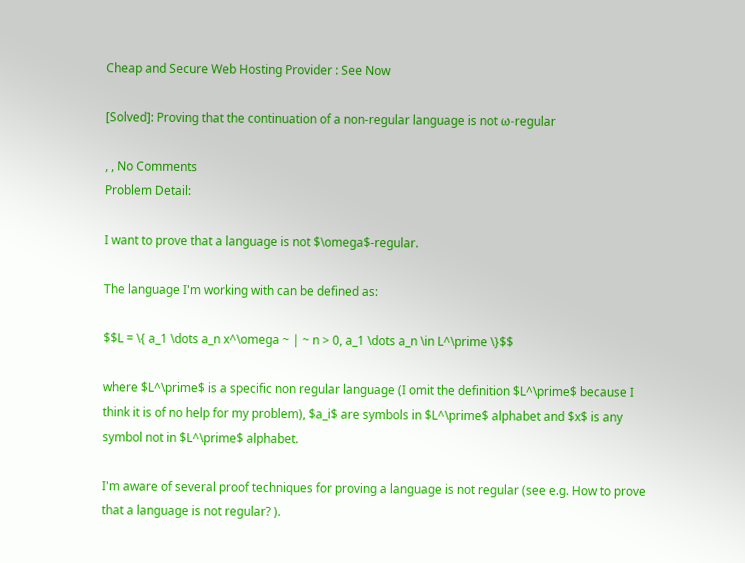Cheap and Secure Web Hosting Provider : See Now

[Solved]: Proving that the continuation of a non-regular language is not ω-regular

, , No Comments
Problem Detail:

I want to prove that a language is not $\omega$-regular.

The language I'm working with can be defined as:

$$L = \{ a_1 \dots a_n x^\omega ~ | ~ n > 0, a_1 \dots a_n \in L^\prime \}$$

where $L^\prime$ is a specific non regular language (I omit the definition $L^\prime$ because I think it is of no help for my problem), $a_i$ are symbols in $L^\prime$ alphabet and $x$ is any symbol not in $L^\prime$ alphabet.

I'm aware of several proof techniques for proving a language is not regular (see e.g. How to prove that a language is not regular? ).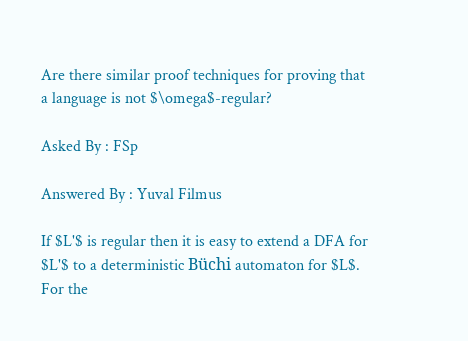Are there similar proof techniques for proving that a language is not $\omega$-regular?

Asked By : FSp

Answered By : Yuval Filmus

If $L'$ is regular then it is easy to extend a DFA for $L'$ to a deterministic Büchi automaton for $L$. For the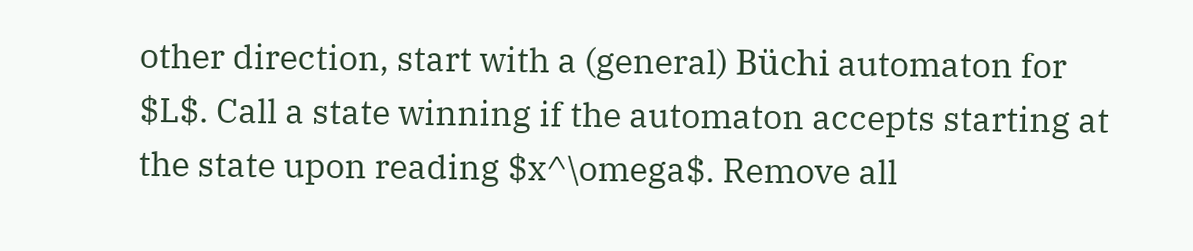other direction, start with a (general) Büchi automaton for $L$. Call a state winning if the automaton accepts starting at the state upon reading $x^\omega$. Remove all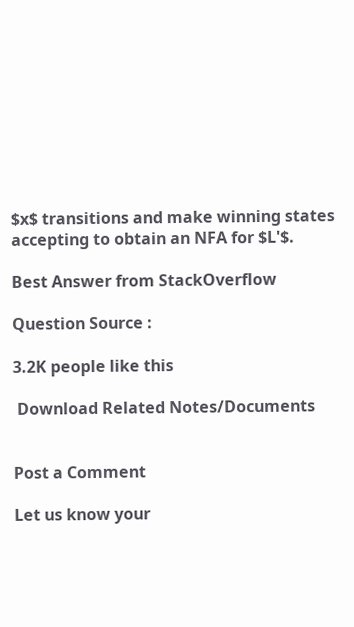$x$ transitions and make winning states accepting to obtain an NFA for $L'$.

Best Answer from StackOverflow

Question Source :

3.2K people like this

 Download Related Notes/Documents


Post a Comment

Let us know your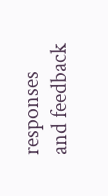responses and feedback